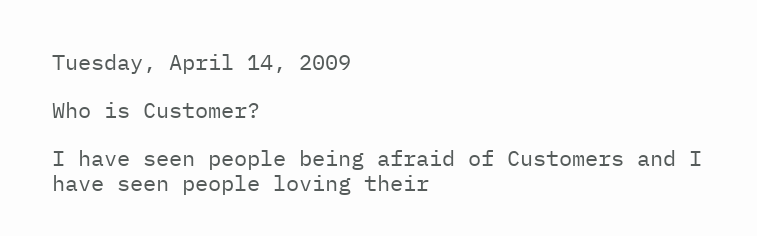Tuesday, April 14, 2009

Who is Customer?

I have seen people being afraid of Customers and I have seen people loving their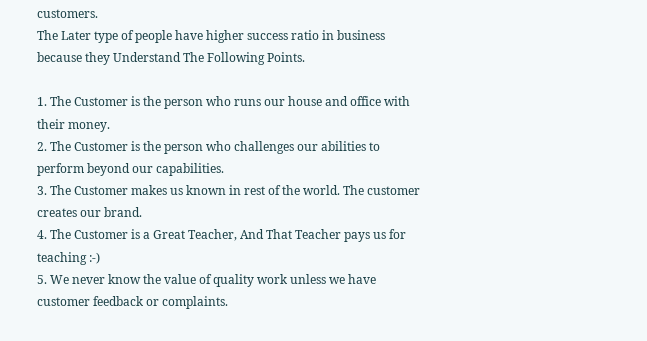customers.
The Later type of people have higher success ratio in business because they Understand The Following Points.

1. The Customer is the person who runs our house and office with their money.
2. The Customer is the person who challenges our abilities to perform beyond our capabilities.
3. The Customer makes us known in rest of the world. The customer creates our brand.
4. The Customer is a Great Teacher, And That Teacher pays us for teaching :-)
5. We never know the value of quality work unless we have customer feedback or complaints.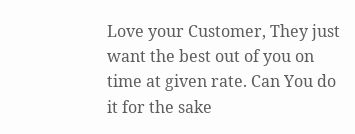Love your Customer, They just want the best out of you on time at given rate. Can You do it for the sake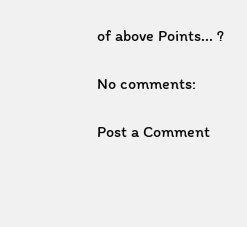of above Points... ?

No comments:

Post a Comment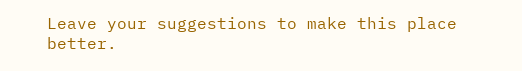Leave your suggestions to make this place better.